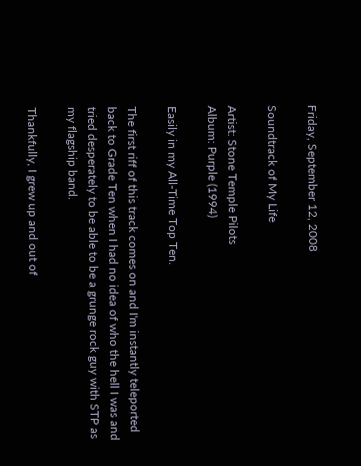Friday, September 12, 2008

Soundtrack of My Life

Artist: Stone Temple Pilots
Album: Purple (1994)

Easily in my All-Time Top Ten.

The first riff of this track comes on and I'm instantly teleported back to Grade Ten when I had no idea of who the hell I was and tried desperately to be able to be a grunge rock guy with STP as my flagship band.

Thankfully, I grew up and out of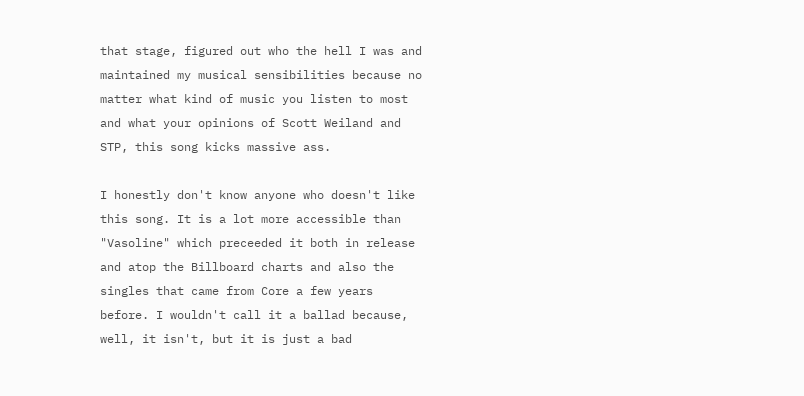that stage, figured out who the hell I was and maintained my musical sensibilities because no matter what kind of music you listen to most and what your opinions of Scott Weiland and STP, this song kicks massive ass.

I honestly don't know anyone who doesn't like this song. It is a lot more accessible than "Vasoline" which preceeded it both in release and atop the Billboard charts and also the singles that came from Core a few years before. I wouldn't call it a ballad because, well, it isn't, but it is just a bad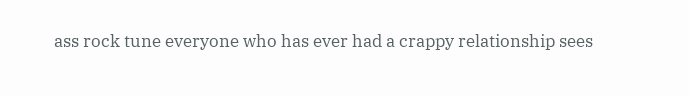ass rock tune everyone who has ever had a crappy relationship sees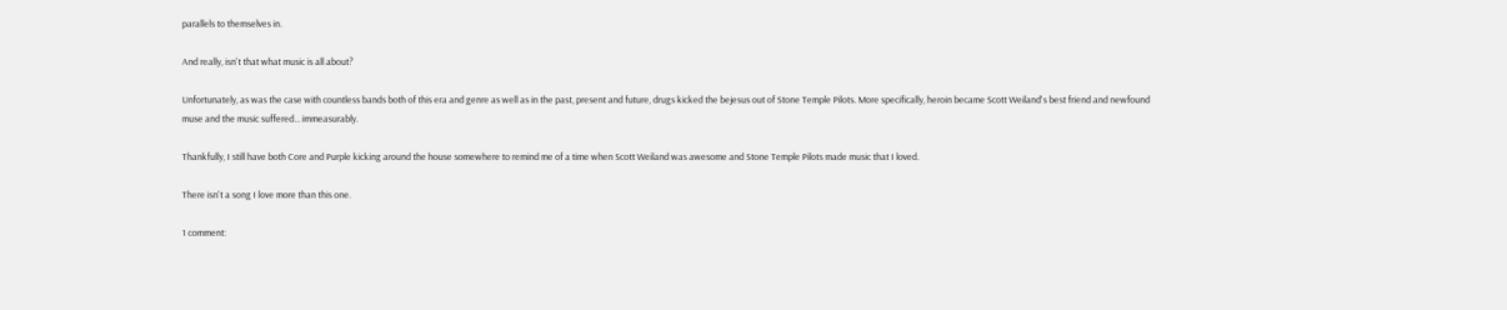parallels to themselves in.

And really, isn't that what music is all about?

Unfortunately, as was the case with countless bands both of this era and genre as well as in the past, present and future, drugs kicked the bejesus out of Stone Temple Pilots. More specifically, heroin became Scott Weiland's best friend and newfound muse and the music suffered... immeasurably.

Thankfully, I still have both Core and Purple kicking around the house somewhere to remind me of a time when Scott Weiland was awesome and Stone Temple Pilots made music that I loved.

There isn't a song I love more than this one.

1 comment: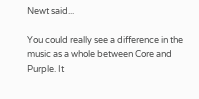Newt said...

You could really see a difference in the music as a whole between Core and Purple. It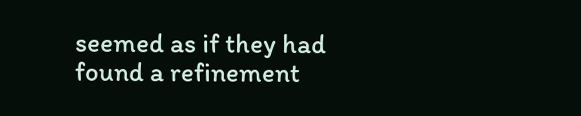seemed as if they had found a refinement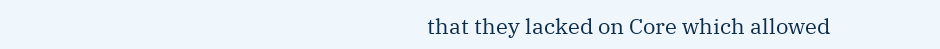that they lacked on Core which allowed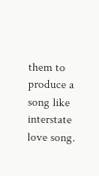them to produce a song like interstate love song.